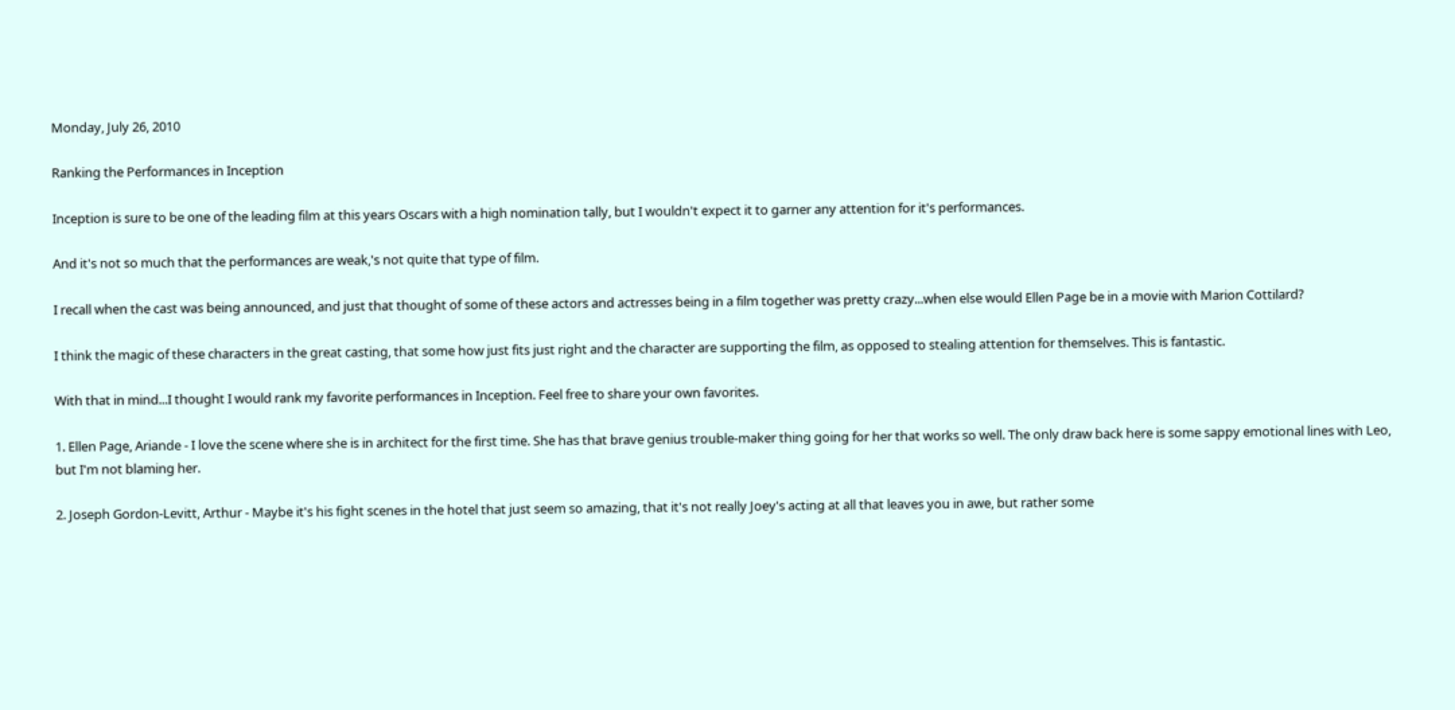Monday, July 26, 2010

Ranking the Performances in Inception

Inception is sure to be one of the leading film at this years Oscars with a high nomination tally, but I wouldn't expect it to garner any attention for it's performances.

And it's not so much that the performances are weak,'s not quite that type of film.

I recall when the cast was being announced, and just that thought of some of these actors and actresses being in a film together was pretty crazy...when else would Ellen Page be in a movie with Marion Cottilard?

I think the magic of these characters in the great casting, that some how just fits just right and the character are supporting the film, as opposed to stealing attention for themselves. This is fantastic.

With that in mind...I thought I would rank my favorite performances in Inception. Feel free to share your own favorites.

1. Ellen Page, Ariande - I love the scene where she is in architect for the first time. She has that brave genius trouble-maker thing going for her that works so well. The only draw back here is some sappy emotional lines with Leo, but I'm not blaming her.

2. Joseph Gordon-Levitt, Arthur - Maybe it's his fight scenes in the hotel that just seem so amazing, that it's not really Joey's acting at all that leaves you in awe, but rather some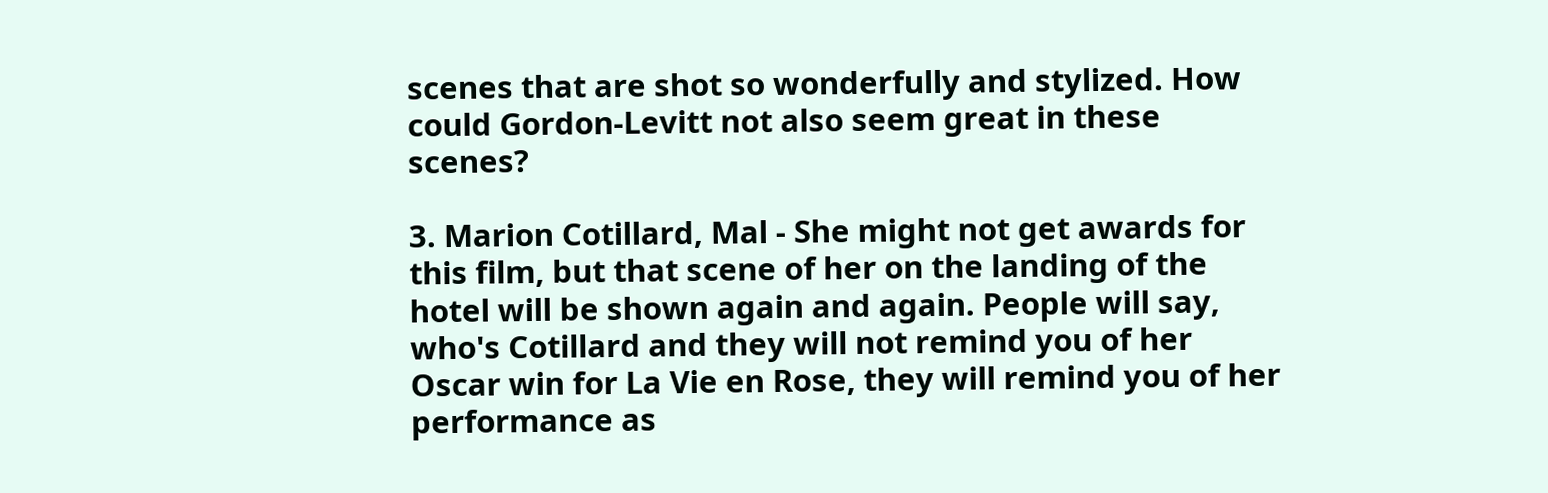scenes that are shot so wonderfully and stylized. How could Gordon-Levitt not also seem great in these scenes?

3. Marion Cotillard, Mal - She might not get awards for this film, but that scene of her on the landing of the hotel will be shown again and again. People will say, who's Cotillard and they will not remind you of her Oscar win for La Vie en Rose, they will remind you of her performance as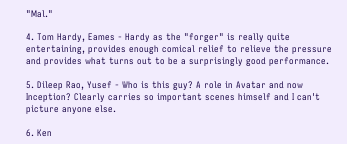"Mal."

4. Tom Hardy, Eames - Hardy as the "forger" is really quite entertaining, provides enough comical relief to relieve the pressure and provides what turns out to be a surprisingly good performance.

5. Dileep Rao, Yusef - Who is this guy? A role in Avatar and now Inception? Clearly carries so important scenes himself and I can't picture anyone else.

6. Ken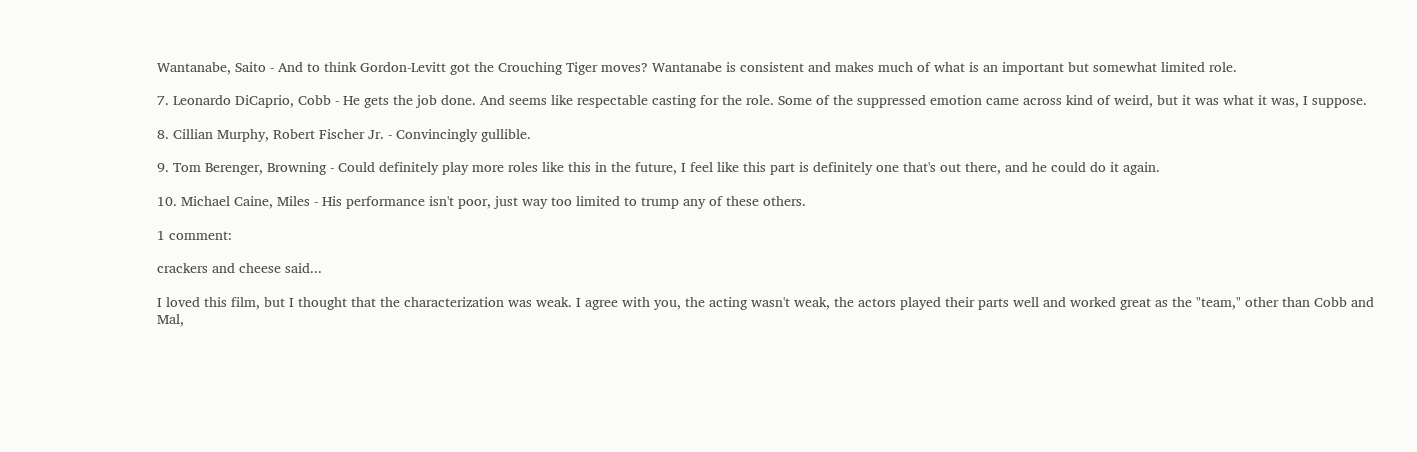Wantanabe, Saito - And to think Gordon-Levitt got the Crouching Tiger moves? Wantanabe is consistent and makes much of what is an important but somewhat limited role.

7. Leonardo DiCaprio, Cobb - He gets the job done. And seems like respectable casting for the role. Some of the suppressed emotion came across kind of weird, but it was what it was, I suppose.

8. Cillian Murphy, Robert Fischer Jr. - Convincingly gullible.

9. Tom Berenger, Browning - Could definitely play more roles like this in the future, I feel like this part is definitely one that's out there, and he could do it again.

10. Michael Caine, Miles - His performance isn't poor, just way too limited to trump any of these others.

1 comment:

crackers and cheese said...

I loved this film, but I thought that the characterization was weak. I agree with you, the acting wasn't weak, the actors played their parts well and worked great as the "team," other than Cobb and Mal,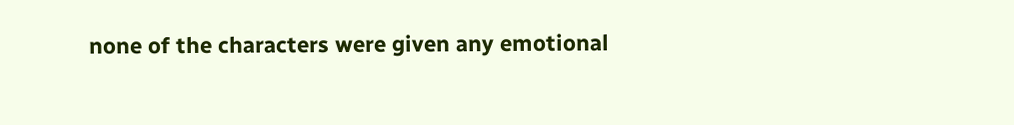none of the characters were given any emotional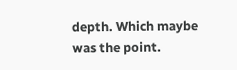depth. Which maybe was the point.